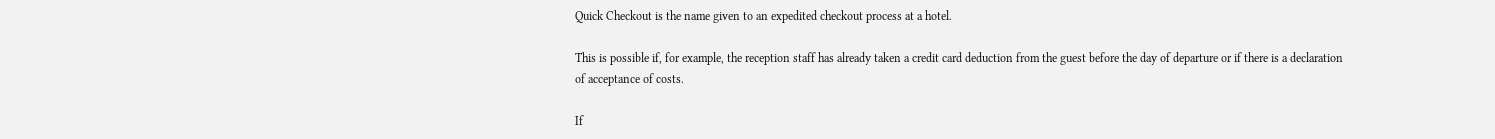Quick Checkout is the name given to an expedited checkout process at a hotel.

This is possible if, for example, the reception staff has already taken a credit card deduction from the guest before the day of departure or if there is a declaration of acceptance of costs.

If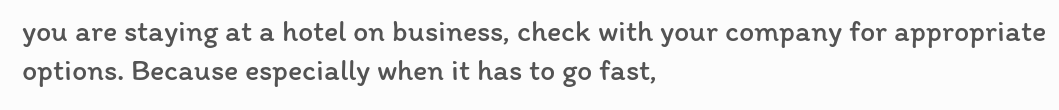you are staying at a hotel on business, check with your company for appropriate options. Because especially when it has to go fast,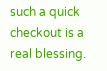such a quick checkout is a real blessing.